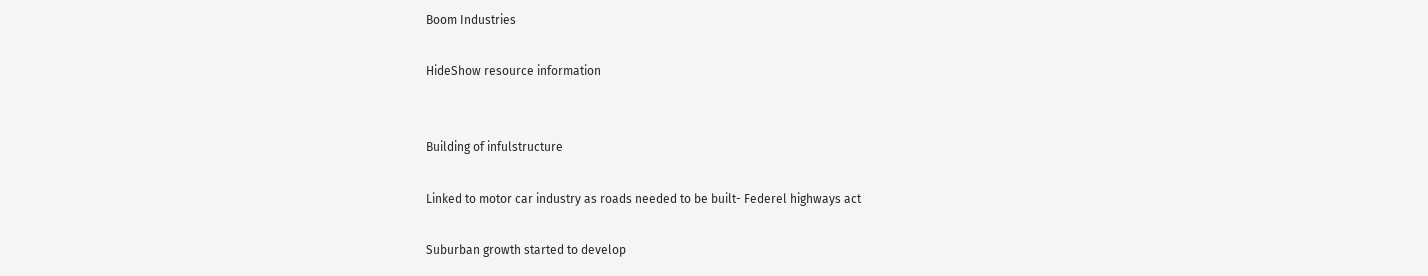Boom Industries

HideShow resource information


Building of infulstructure

Linked to motor car industry as roads needed to be built- Federel highways act

Suburban growth started to develop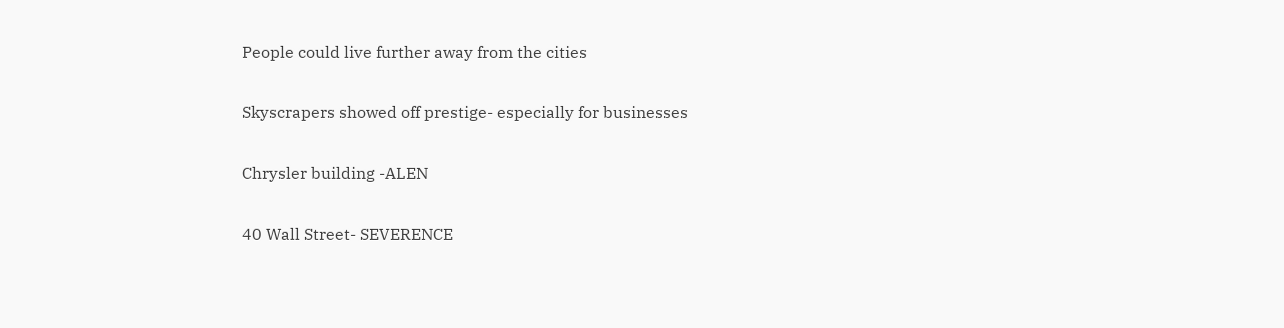People could live further away from the cities

Skyscrapers showed off prestige- especially for businesses

Chrysler building -ALEN

40 Wall Street- SEVERENCE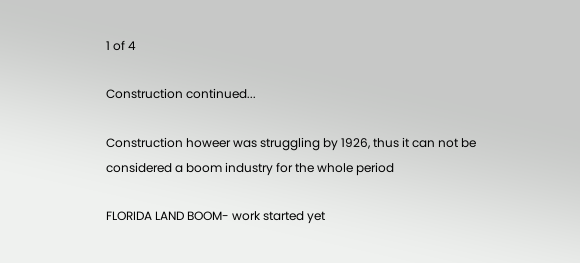1 of 4

Construction continued...

Construction howeer was struggling by 1926, thus it can not be considered a boom industry for the whole period

FLORIDA LAND BOOM- work started yet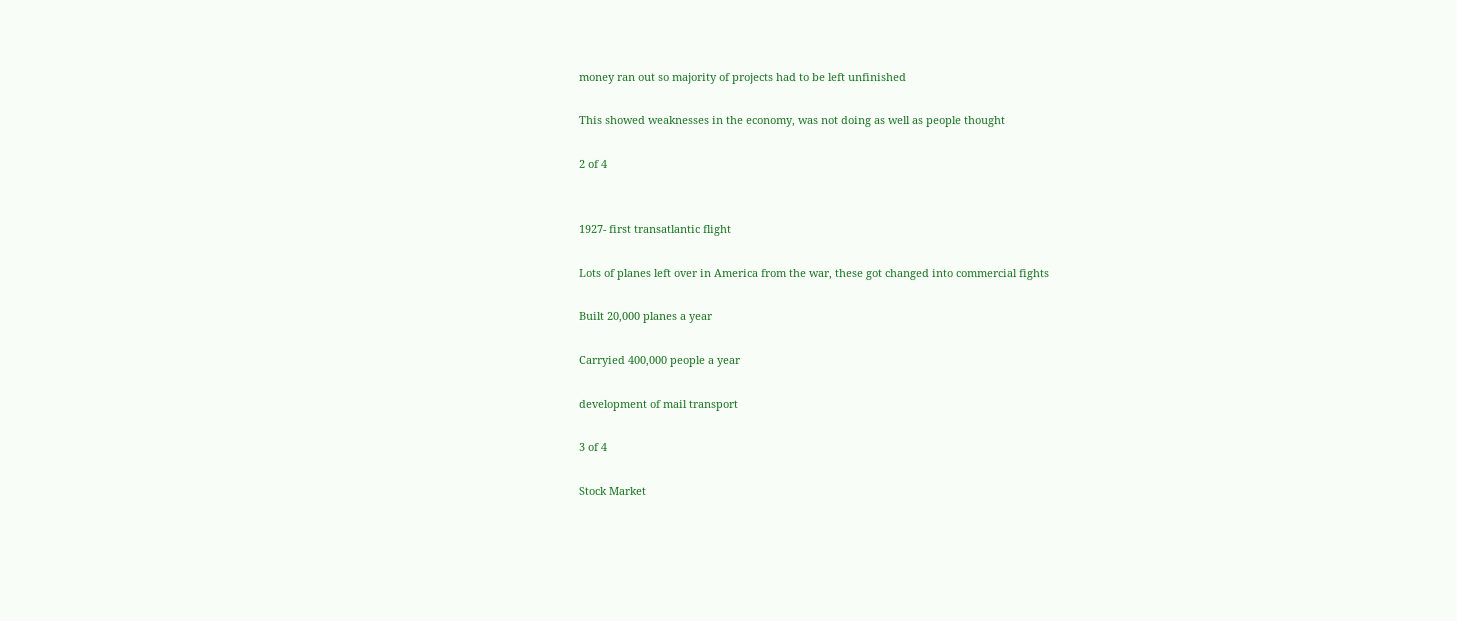money ran out so majority of projects had to be left unfinished

This showed weaknesses in the economy, was not doing as well as people thought

2 of 4


1927- first transatlantic flight

Lots of planes left over in America from the war, these got changed into commercial fights

Built 20,000 planes a year

Carryied 400,000 people a year

development of mail transport

3 of 4

Stock Market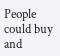People could buy and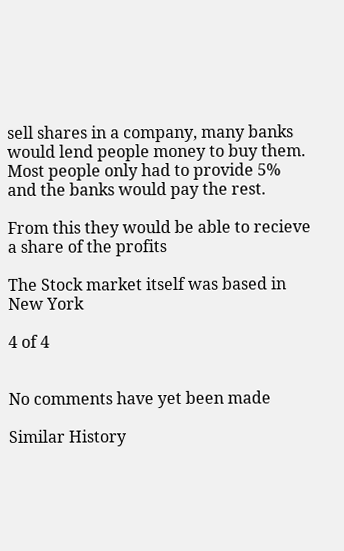sell shares in a company, many banks would lend people money to buy them. Most people only had to provide 5% and the banks would pay the rest.

From this they would be able to recieve a share of the profits

The Stock market itself was based in New York

4 of 4


No comments have yet been made

Similar History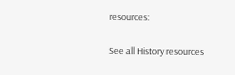resources:

See all History resources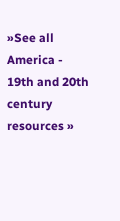»See all America - 19th and 20th century resources »